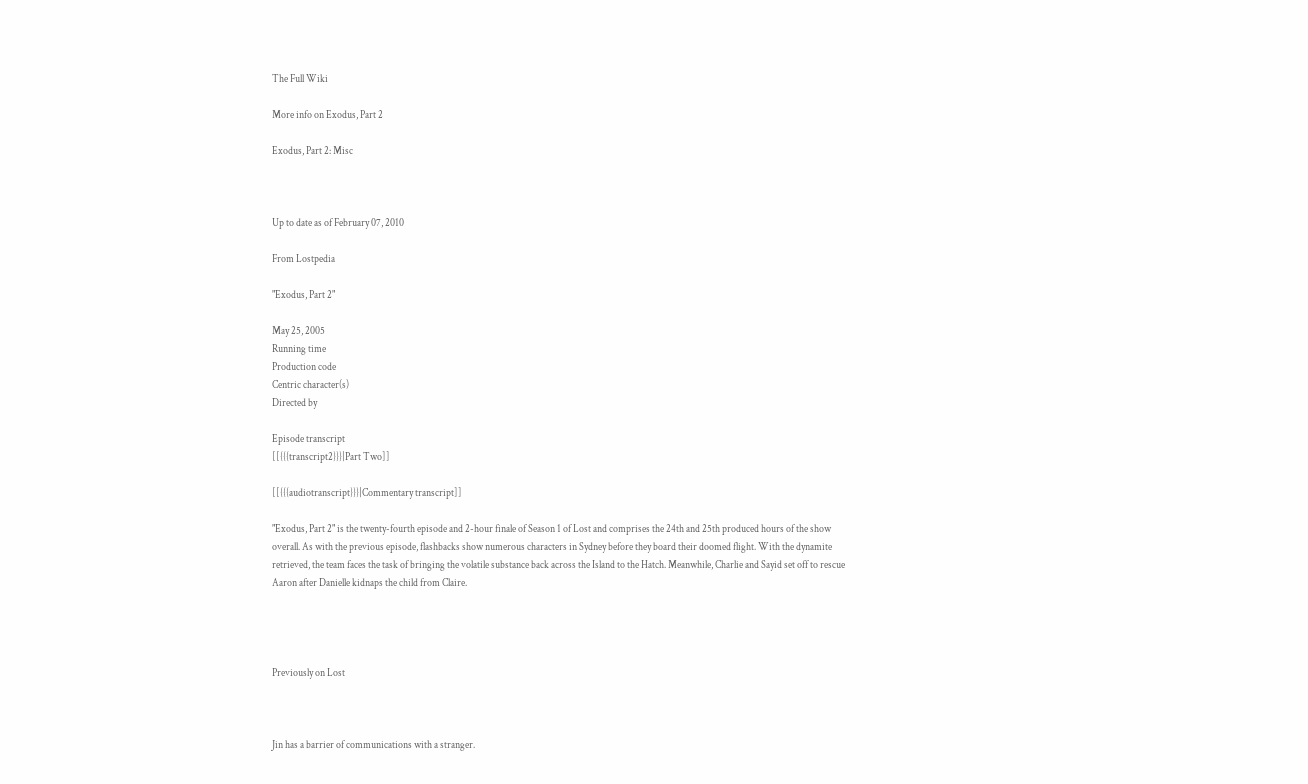The Full Wiki

More info on Exodus, Part 2

Exodus, Part 2: Misc



Up to date as of February 07, 2010

From Lostpedia

"Exodus, Part 2"

May 25, 2005
Running time
Production code
Centric character(s)
Directed by

Episode transcript
[[{{{transcript2}}}|Part Two]]

[[{{{audiotranscript}}}|Commentary transcript]]

"Exodus, Part 2" is the twenty-fourth episode and 2-hour finale of Season 1 of Lost and comprises the 24th and 25th produced hours of the show overall. As with the previous episode, flashbacks show numerous characters in Sydney before they board their doomed flight. With the dynamite retrieved, the team faces the task of bringing the volatile substance back across the Island to the Hatch. Meanwhile, Charlie and Sayid set off to rescue Aaron after Danielle kidnaps the child from Claire.




Previously on Lost



Jin has a barrier of communications with a stranger.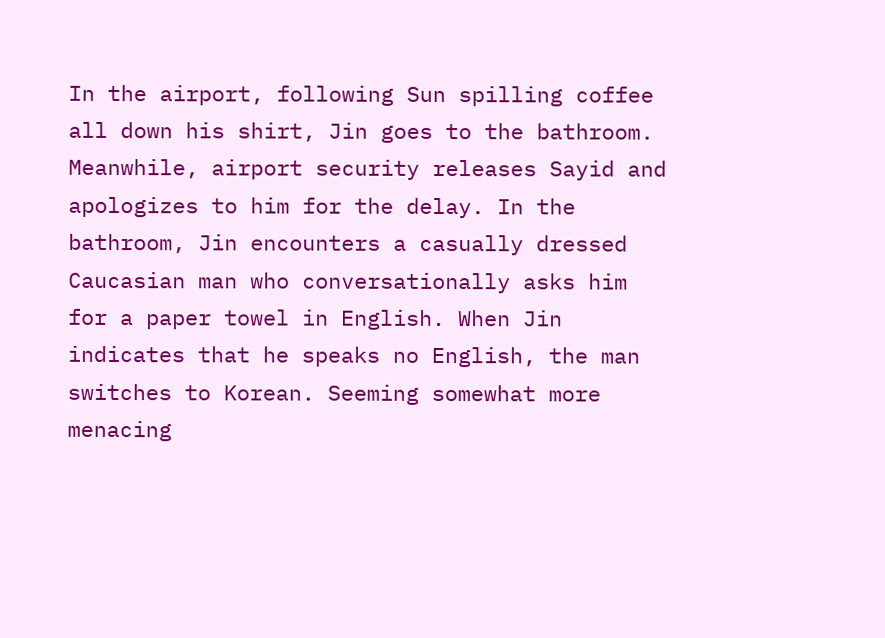In the airport, following Sun spilling coffee all down his shirt, Jin goes to the bathroom. Meanwhile, airport security releases Sayid and apologizes to him for the delay. In the bathroom, Jin encounters a casually dressed Caucasian man who conversationally asks him for a paper towel in English. When Jin indicates that he speaks no English, the man switches to Korean. Seeming somewhat more menacing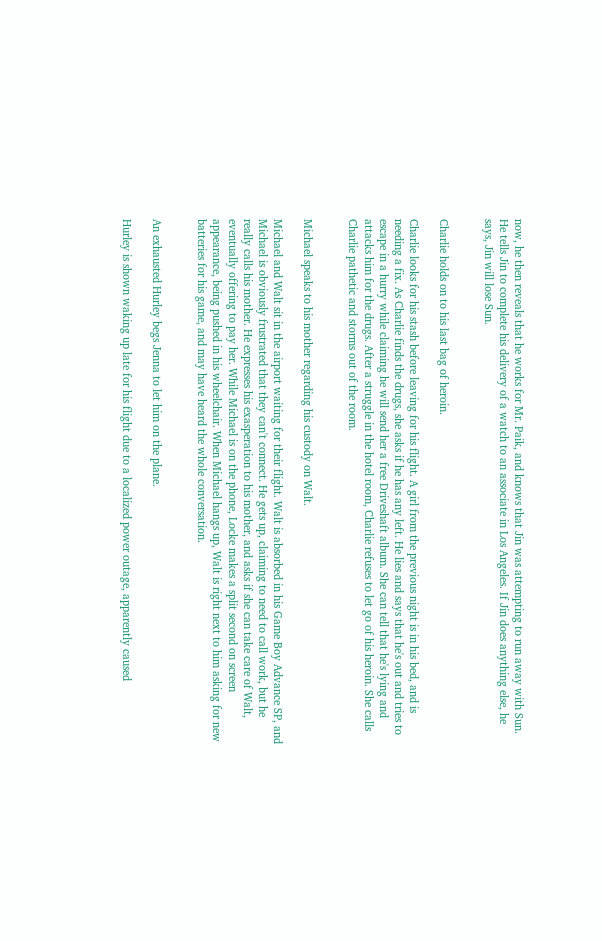now, he then reveals that he works for Mr. Paik, and knows that Jin was attempting to run away with Sun. He tells Jin to complete his delivery of a watch to an associate in Los Angeles. If Jin does anything else, he says, Jin will lose Sun.


Charlie holds on to his last bag of heroin.

Charlie looks for his stash before leaving for his flight. A girl from the previous night is in his bed, and is needing a fix. As Charlie finds the drugs, she asks if he has any left. He lies and says that he's out and tries to escape in a hurry while claiming he will send her a free Driveshaft album. She can tell that he's lying and attacks him for the drugs. After a struggle in the hotel room, Charlie refuses to let go of his heroin. She calls Charlie pathetic and storms out of the room.


Michael speaks to his mother regarding his custody on Walt.

Michael and Walt sit in the airport waiting for their flight. Walt is absorbed in his Game Boy Advance SP, and Michael is obviously frustrated that they can't connect. He gets up, claiming to need to call work, but he really calls his mother. He expresses his exasperation to his mother, and asks if she can take care of Walt, eventually offering to pay her. While Michael is on the phone, Locke makes a split second on screen appearance, being pushed in his wheelchair. When Michael hangs up, Walt is right next to him asking for new batteries for his game, and may have heard the whole conversation.


An exhausted Hurley begs Jenna to let him on the plane.

Hurley is shown waking up late for his flight due to a localized power outage, apparently caused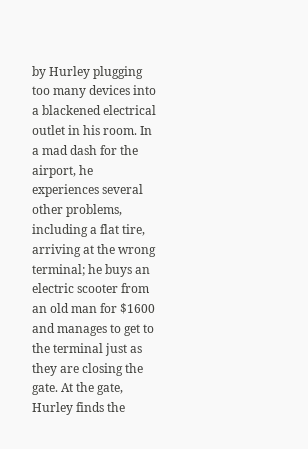by Hurley plugging too many devices into a blackened electrical outlet in his room. In a mad dash for the airport, he experiences several other problems, including a flat tire, arriving at the wrong terminal; he buys an electric scooter from an old man for $1600 and manages to get to the terminal just as they are closing the gate. At the gate, Hurley finds the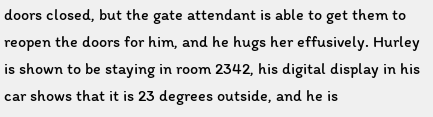doors closed, but the gate attendant is able to get them to reopen the doors for him, and he hugs her effusively. Hurley is shown to be staying in room 2342, his digital display in his car shows that it is 23 degrees outside, and he is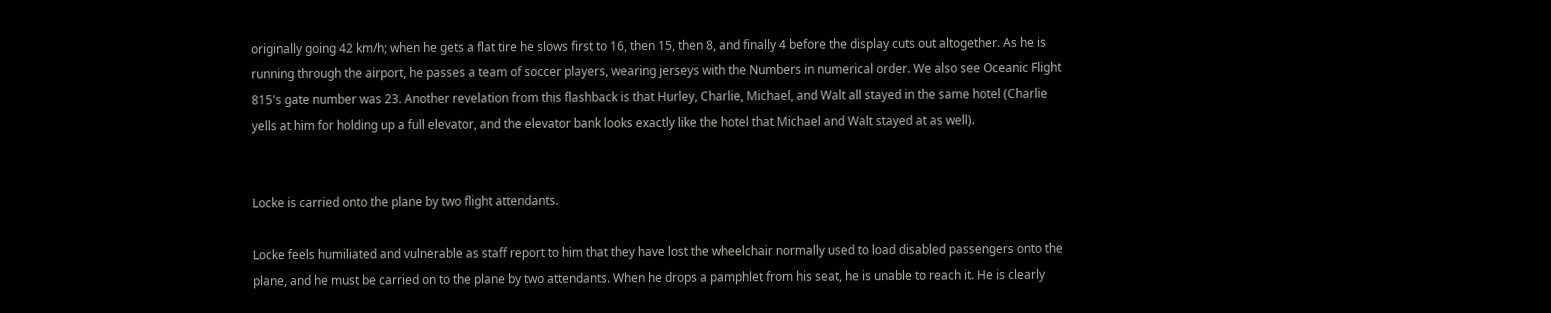originally going 42 km/h; when he gets a flat tire he slows first to 16, then 15, then 8, and finally 4 before the display cuts out altogether. As he is running through the airport, he passes a team of soccer players, wearing jerseys with the Numbers in numerical order. We also see Oceanic Flight 815's gate number was 23. Another revelation from this flashback is that Hurley, Charlie, Michael, and Walt all stayed in the same hotel (Charlie yells at him for holding up a full elevator, and the elevator bank looks exactly like the hotel that Michael and Walt stayed at as well).


Locke is carried onto the plane by two flight attendants.

Locke feels humiliated and vulnerable as staff report to him that they have lost the wheelchair normally used to load disabled passengers onto the plane, and he must be carried on to the plane by two attendants. When he drops a pamphlet from his seat, he is unable to reach it. He is clearly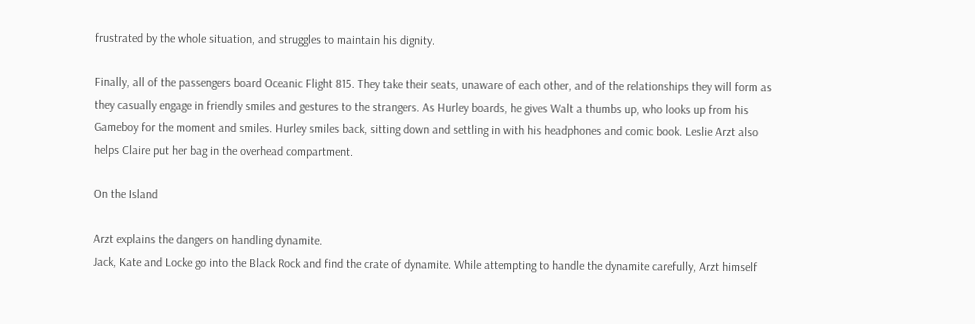frustrated by the whole situation, and struggles to maintain his dignity.

Finally, all of the passengers board Oceanic Flight 815. They take their seats, unaware of each other, and of the relationships they will form as they casually engage in friendly smiles and gestures to the strangers. As Hurley boards, he gives Walt a thumbs up, who looks up from his Gameboy for the moment and smiles. Hurley smiles back, sitting down and settling in with his headphones and comic book. Leslie Arzt also helps Claire put her bag in the overhead compartment.

On the Island

Arzt explains the dangers on handling dynamite.
Jack, Kate and Locke go into the Black Rock and find the crate of dynamite. While attempting to handle the dynamite carefully, Arzt himself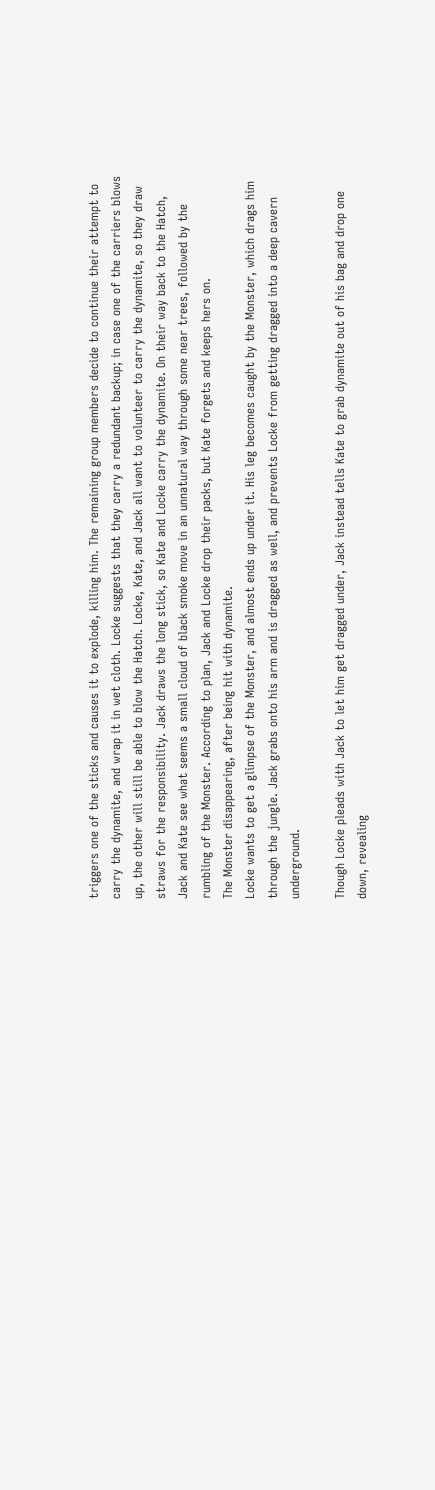triggers one of the sticks and causes it to explode, killing him. The remaining group members decide to continue their attempt to carry the dynamite, and wrap it in wet cloth. Locke suggests that they carry a redundant backup; in case one of the carriers blows up, the other will still be able to blow the Hatch. Locke, Kate, and Jack all want to volunteer to carry the dynamite, so they draw straws for the responsibility. Jack draws the long stick, so Kate and Locke carry the dynamite. On their way back to the Hatch, Jack and Kate see what seems a small cloud of black smoke move in an unnatural way through some near trees, followed by the rumbling of the Monster. According to plan, Jack and Locke drop their packs, but Kate forgets and keeps hers on.
The Monster disappearing, after being hit with dynamite.
Locke wants to get a glimpse of the Monster, and almost ends up under it. His leg becomes caught by the Monster, which drags him through the jungle. Jack grabs onto his arm and is dragged as well, and prevents Locke from getting dragged into a deep cavern underground.

Though Locke pleads with Jack to let him get dragged under, Jack instead tells Kate to grab dynamite out of his bag and drop one down, revealing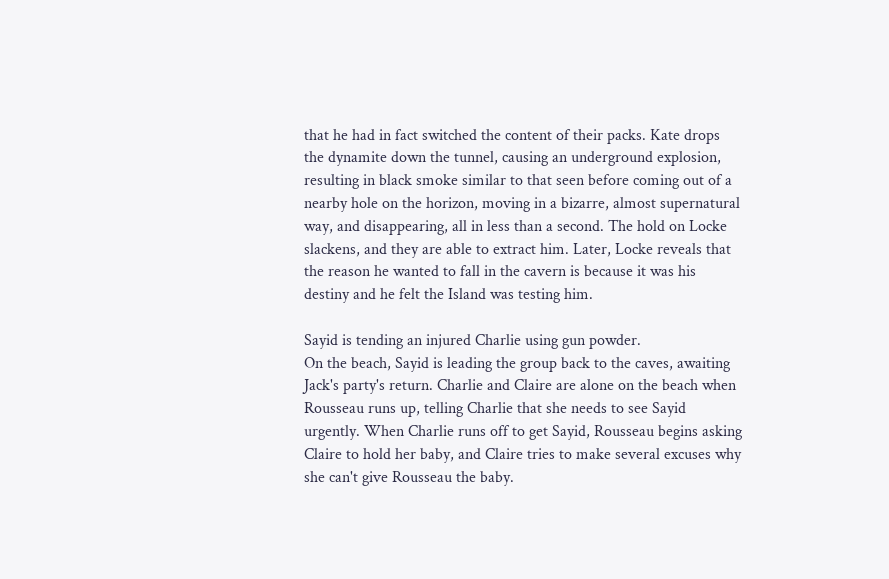that he had in fact switched the content of their packs. Kate drops the dynamite down the tunnel, causing an underground explosion, resulting in black smoke similar to that seen before coming out of a nearby hole on the horizon, moving in a bizarre, almost supernatural way, and disappearing, all in less than a second. The hold on Locke slackens, and they are able to extract him. Later, Locke reveals that the reason he wanted to fall in the cavern is because it was his destiny and he felt the Island was testing him.

Sayid is tending an injured Charlie using gun powder.
On the beach, Sayid is leading the group back to the caves, awaiting Jack's party's return. Charlie and Claire are alone on the beach when Rousseau runs up, telling Charlie that she needs to see Sayid urgently. When Charlie runs off to get Sayid, Rousseau begins asking Claire to hold her baby, and Claire tries to make several excuses why she can't give Rousseau the baby.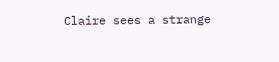Claire sees a strange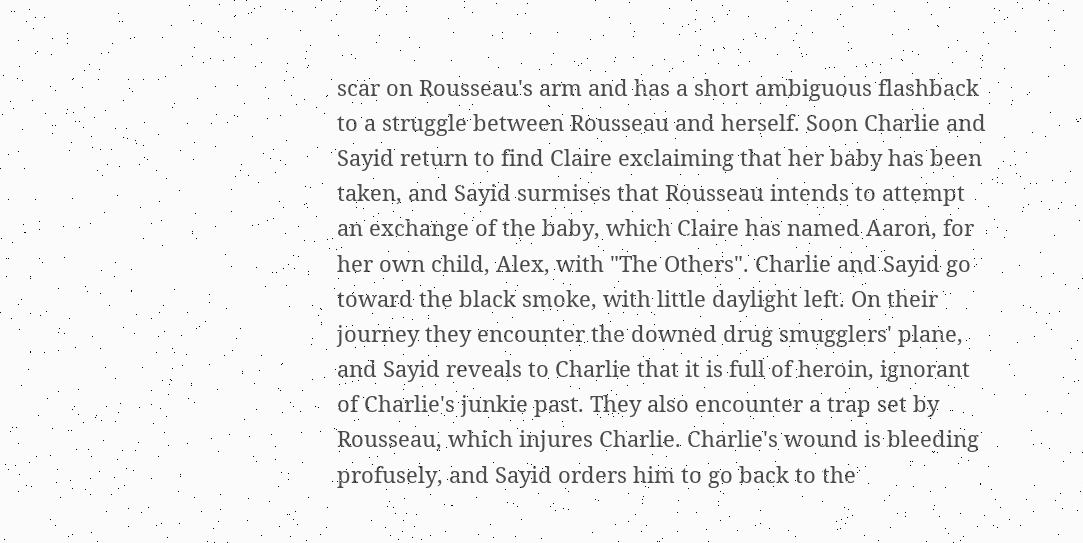scar on Rousseau's arm and has a short ambiguous flashback to a struggle between Rousseau and herself. Soon Charlie and Sayid return to find Claire exclaiming that her baby has been taken, and Sayid surmises that Rousseau intends to attempt an exchange of the baby, which Claire has named Aaron, for her own child, Alex, with "The Others". Charlie and Sayid go toward the black smoke, with little daylight left. On their journey they encounter the downed drug smugglers' plane, and Sayid reveals to Charlie that it is full of heroin, ignorant of Charlie's junkie past. They also encounter a trap set by Rousseau, which injures Charlie. Charlie's wound is bleeding profusely, and Sayid orders him to go back to the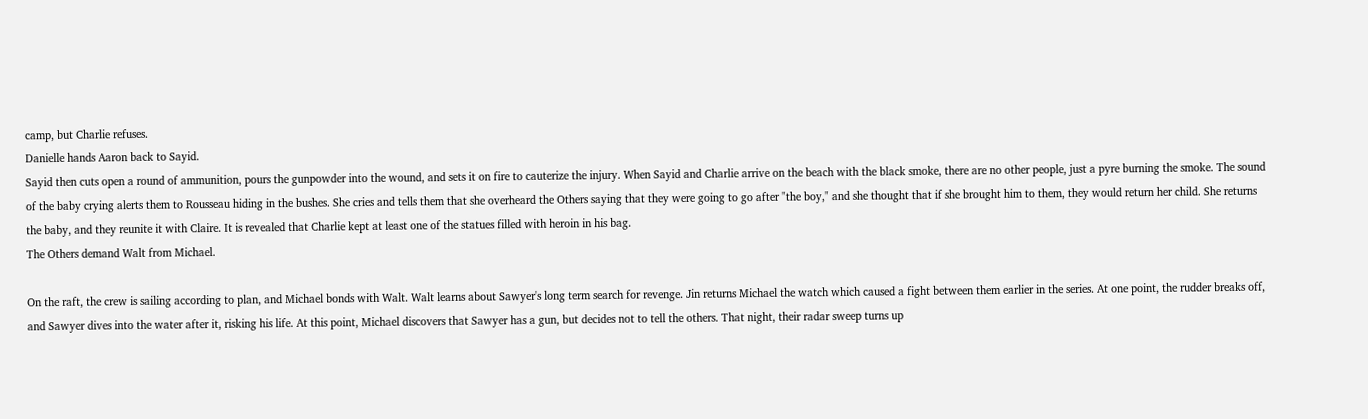camp, but Charlie refuses.
Danielle hands Aaron back to Sayid.
Sayid then cuts open a round of ammunition, pours the gunpowder into the wound, and sets it on fire to cauterize the injury. When Sayid and Charlie arrive on the beach with the black smoke, there are no other people, just a pyre burning the smoke. The sound of the baby crying alerts them to Rousseau hiding in the bushes. She cries and tells them that she overheard the Others saying that they were going to go after "the boy," and she thought that if she brought him to them, they would return her child. She returns the baby, and they reunite it with Claire. It is revealed that Charlie kept at least one of the statues filled with heroin in his bag.
The Others demand Walt from Michael.

On the raft, the crew is sailing according to plan, and Michael bonds with Walt. Walt learns about Sawyer's long term search for revenge. Jin returns Michael the watch which caused a fight between them earlier in the series. At one point, the rudder breaks off, and Sawyer dives into the water after it, risking his life. At this point, Michael discovers that Sawyer has a gun, but decides not to tell the others. That night, their radar sweep turns up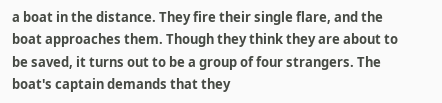a boat in the distance. They fire their single flare, and the boat approaches them. Though they think they are about to be saved, it turns out to be a group of four strangers. The boat's captain demands that they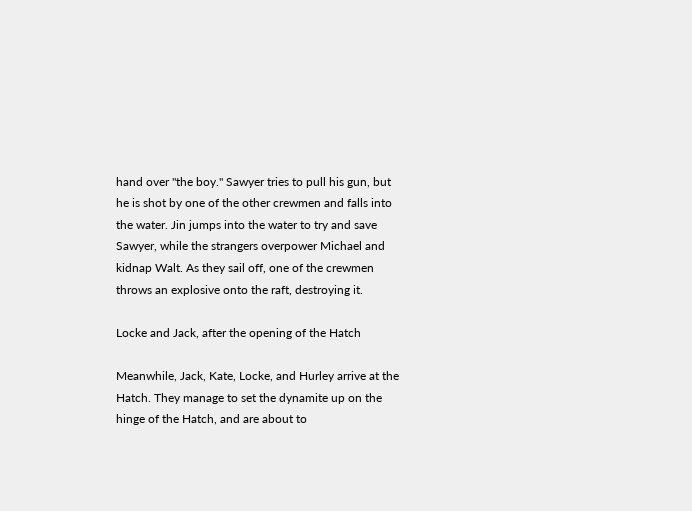hand over "the boy." Sawyer tries to pull his gun, but he is shot by one of the other crewmen and falls into the water. Jin jumps into the water to try and save Sawyer, while the strangers overpower Michael and kidnap Walt. As they sail off, one of the crewmen throws an explosive onto the raft, destroying it.

Locke and Jack, after the opening of the Hatch

Meanwhile, Jack, Kate, Locke, and Hurley arrive at the Hatch. They manage to set the dynamite up on the hinge of the Hatch, and are about to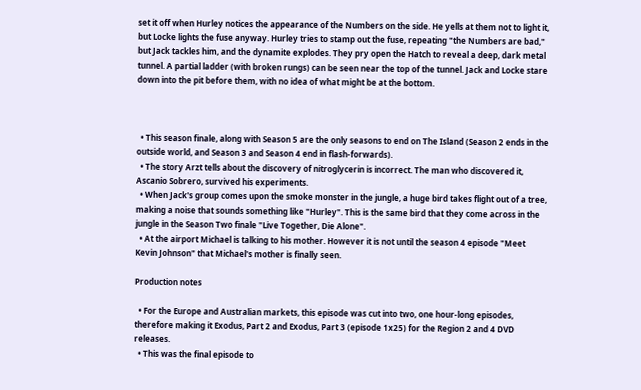set it off when Hurley notices the appearance of the Numbers on the side. He yells at them not to light it, but Locke lights the fuse anyway. Hurley tries to stamp out the fuse, repeating "the Numbers are bad," but Jack tackles him, and the dynamite explodes. They pry open the Hatch to reveal a deep, dark metal tunnel. A partial ladder (with broken rungs) can be seen near the top of the tunnel. Jack and Locke stare down into the pit before them, with no idea of what might be at the bottom.



  • This season finale, along with Season 5 are the only seasons to end on The Island (Season 2 ends in the outside world, and Season 3 and Season 4 end in flash-forwards).
  • The story Arzt tells about the discovery of nitroglycerin is incorrect. The man who discovered it, Ascanio Sobrero, survived his experiments.
  • When Jack's group comes upon the smoke monster in the jungle, a huge bird takes flight out of a tree, making a noise that sounds something like "Hurley". This is the same bird that they come across in the jungle in the Season Two finale "Live Together, Die Alone".
  • At the airport Michael is talking to his mother. However it is not until the season 4 episode "Meet Kevin Johnson" that Michael's mother is finally seen.

Production notes

  • For the Europe and Australian markets, this episode was cut into two, one hour-long episodes, therefore making it Exodus, Part 2 and Exodus, Part 3 (episode 1x25) for the Region 2 and 4 DVD releases.
  • This was the final episode to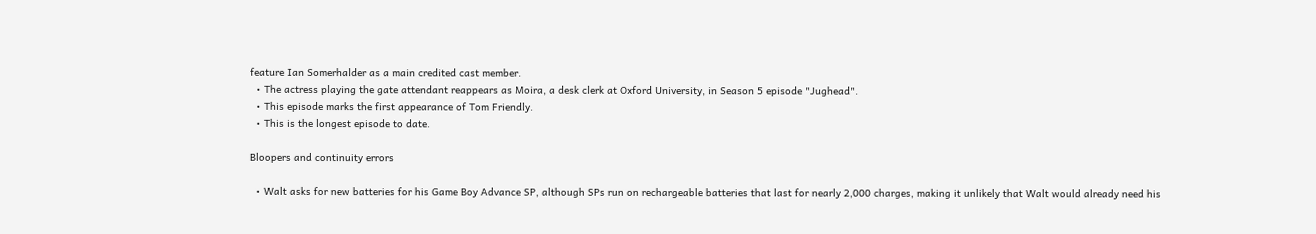feature Ian Somerhalder as a main credited cast member.
  • The actress playing the gate attendant reappears as Moira, a desk clerk at Oxford University, in Season 5 episode "Jughead".
  • This episode marks the first appearance of Tom Friendly.
  • This is the longest episode to date.

Bloopers and continuity errors

  • Walt asks for new batteries for his Game Boy Advance SP, although SPs run on rechargeable batteries that last for nearly 2,000 charges, making it unlikely that Walt would already need his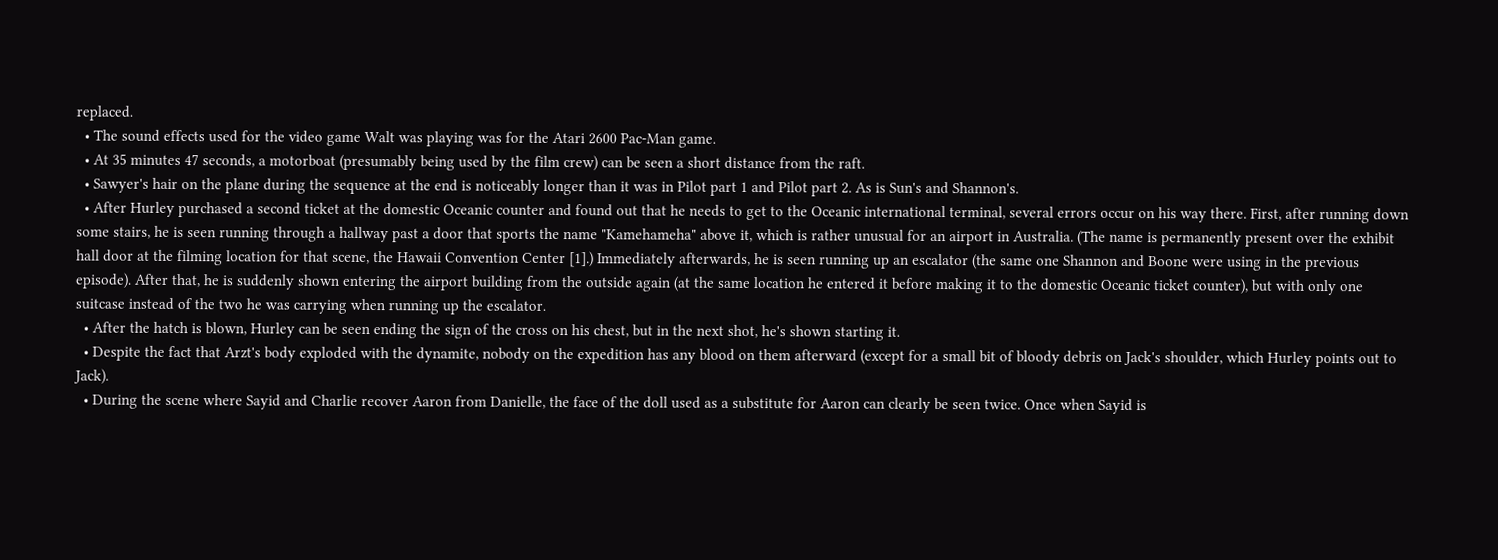replaced.
  • The sound effects used for the video game Walt was playing was for the Atari 2600 Pac-Man game.
  • At 35 minutes 47 seconds, a motorboat (presumably being used by the film crew) can be seen a short distance from the raft.
  • Sawyer's hair on the plane during the sequence at the end is noticeably longer than it was in Pilot part 1 and Pilot part 2. As is Sun's and Shannon's.
  • After Hurley purchased a second ticket at the domestic Oceanic counter and found out that he needs to get to the Oceanic international terminal, several errors occur on his way there. First, after running down some stairs, he is seen running through a hallway past a door that sports the name "Kamehameha" above it, which is rather unusual for an airport in Australia. (The name is permanently present over the exhibit hall door at the filming location for that scene, the Hawaii Convention Center [1].) Immediately afterwards, he is seen running up an escalator (the same one Shannon and Boone were using in the previous episode). After that, he is suddenly shown entering the airport building from the outside again (at the same location he entered it before making it to the domestic Oceanic ticket counter), but with only one suitcase instead of the two he was carrying when running up the escalator.
  • After the hatch is blown, Hurley can be seen ending the sign of the cross on his chest, but in the next shot, he's shown starting it.
  • Despite the fact that Arzt's body exploded with the dynamite, nobody on the expedition has any blood on them afterward (except for a small bit of bloody debris on Jack's shoulder, which Hurley points out to Jack).
  • During the scene where Sayid and Charlie recover Aaron from Danielle, the face of the doll used as a substitute for Aaron can clearly be seen twice. Once when Sayid is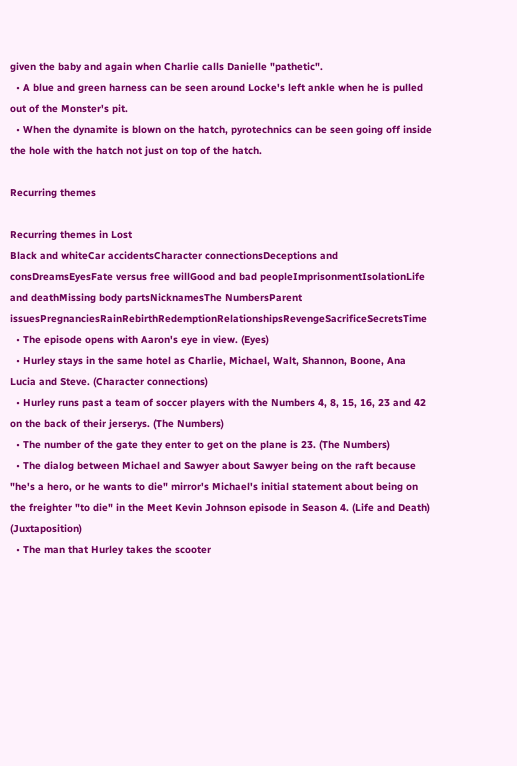given the baby and again when Charlie calls Danielle "pathetic".
  • A blue and green harness can be seen around Locke's left ankle when he is pulled out of the Monster's pit.
  • When the dynamite is blown on the hatch, pyrotechnics can be seen going off inside the hole with the hatch not just on top of the hatch.

Recurring themes

Recurring themes in Lost
Black and whiteCar accidentsCharacter connectionsDeceptions and consDreamsEyesFate versus free willGood and bad peopleImprisonmentIsolationLife and deathMissing body partsNicknamesThe NumbersParent issuesPregnanciesRainRebirthRedemptionRelationshipsRevengeSacrificeSecretsTime
  • The episode opens with Aaron's eye in view. (Eyes)
  • Hurley stays in the same hotel as Charlie, Michael, Walt, Shannon, Boone, Ana Lucia and Steve. (Character connections)
  • Hurley runs past a team of soccer players with the Numbers 4, 8, 15, 16, 23 and 42 on the back of their jerserys. (The Numbers)
  • The number of the gate they enter to get on the plane is 23. (The Numbers)
  • The dialog between Michael and Sawyer about Sawyer being on the raft because "he's a hero, or he wants to die" mirror's Michael's initial statement about being on the freighter "to die" in the Meet Kevin Johnson episode in Season 4. (Life and Death)  (Juxtaposition)
  • The man that Hurley takes the scooter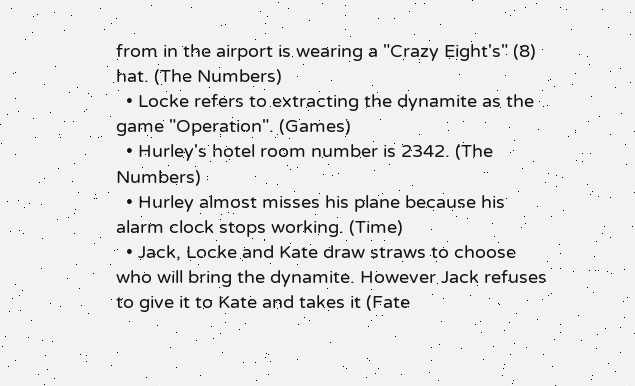from in the airport is wearing a "Crazy Eight's" (8) hat. (The Numbers)
  • Locke refers to extracting the dynamite as the game "Operation". (Games)
  • Hurley's hotel room number is 2342. (The Numbers)
  • Hurley almost misses his plane because his alarm clock stops working. (Time)
  • Jack, Locke and Kate draw straws to choose who will bring the dynamite. However Jack refuses to give it to Kate and takes it (Fate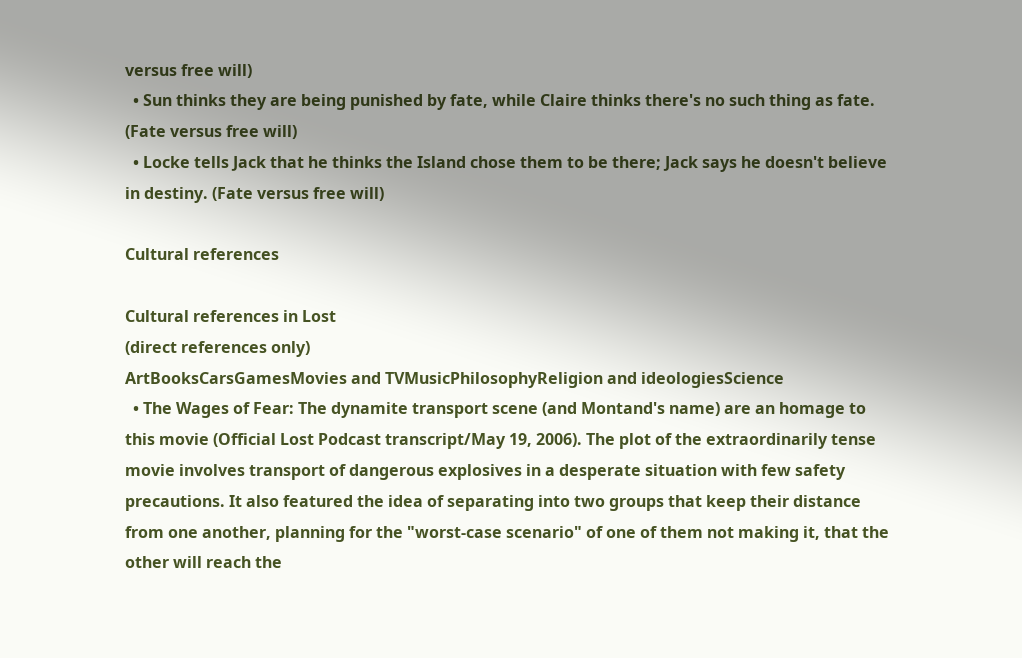versus free will)
  • Sun thinks they are being punished by fate, while Claire thinks there's no such thing as fate. (Fate versus free will)
  • Locke tells Jack that he thinks the Island chose them to be there; Jack says he doesn't believe in destiny. (Fate versus free will)

Cultural references

Cultural references in Lost
(direct references only)
ArtBooksCarsGamesMovies and TVMusicPhilosophyReligion and ideologiesScience
  • The Wages of Fear: The dynamite transport scene (and Montand's name) are an homage to this movie (Official Lost Podcast transcript/May 19, 2006). The plot of the extraordinarily tense movie involves transport of dangerous explosives in a desperate situation with few safety precautions. It also featured the idea of separating into two groups that keep their distance from one another, planning for the "worst-case scenario" of one of them not making it, that the other will reach the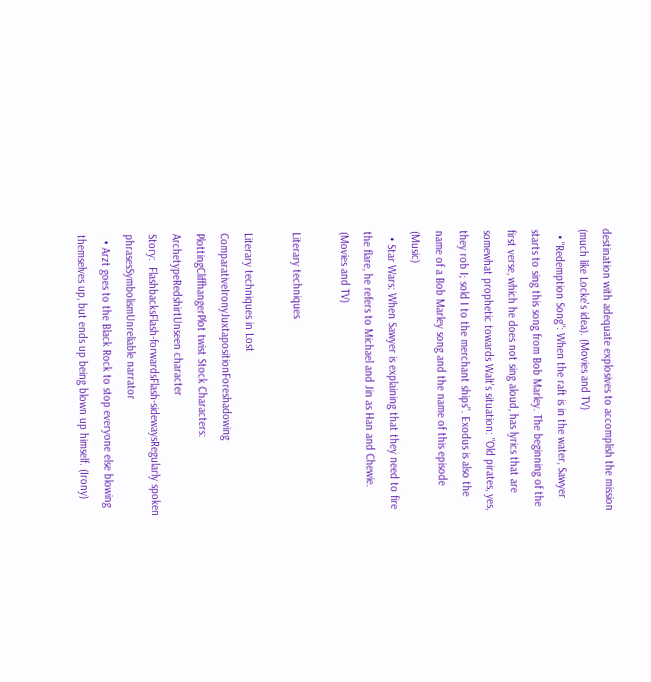destination with adequate explosives to accomplish the mission (much like Locke's idea). (Movies and TV)
  • "Redemption Song": When the raft is in the water, Sawyer starts to sing this song from Bob Marley. The beginning of the first verse, which he does not sing aloud, has lyrics that are somewhat prophetic towards Walt's situation: "Old pirates, yes, they rob I; sold I to the merchant ships". Exodus is also the name of a Bob Marley song and the name of this episode (Music)
  • Star Wars: When Sawyer is explaining that they need to fire the flare, he refers to Michael and Jin as Han and Chewie. (Movies and TV)

Literary techniques

Literary techniques in Lost
ComparativeIronyJuxtapositionForeshadowing PlottingCliffhangerPlot twist Stock Characters:  ArchetypeRedshirtUnseen character
Story:  FlashbacksFlash-forwardsFlash-sidewaysRegularly spoken phrasesSymbolismUnreliable narrator
  • Arzt goes to the Black Rock to stop everyone else blowing themselves up, but ends up being blown up himself. (Irony)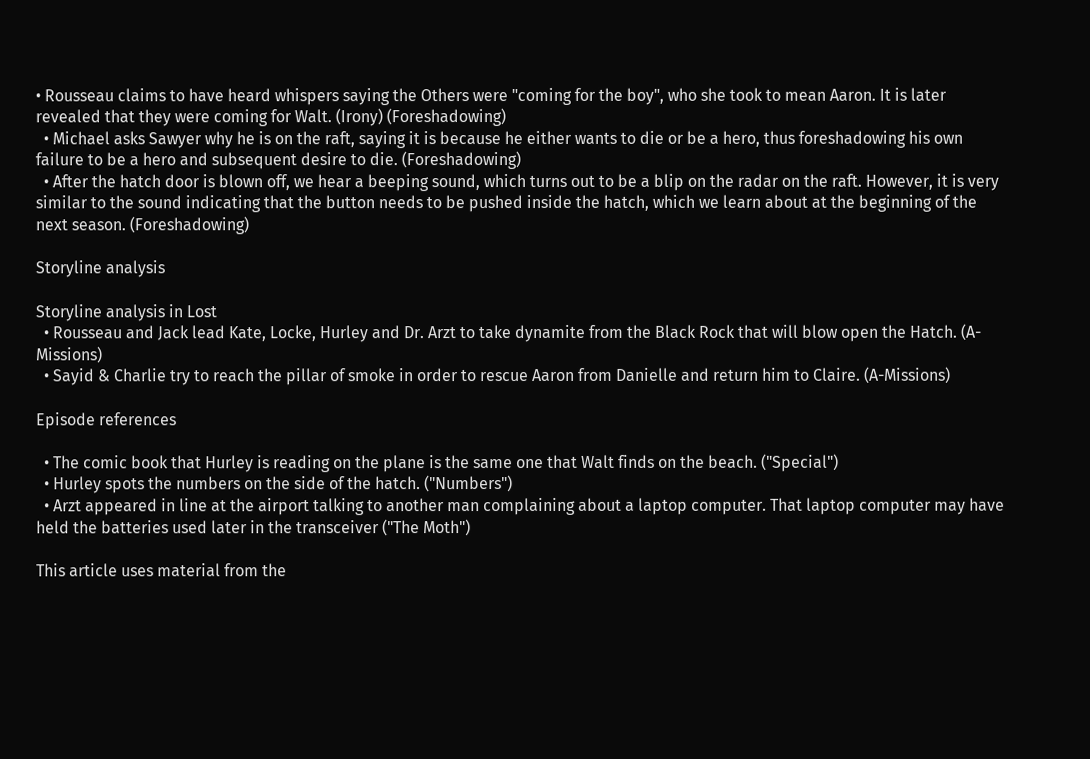• Rousseau claims to have heard whispers saying the Others were "coming for the boy", who she took to mean Aaron. It is later revealed that they were coming for Walt. (Irony) (Foreshadowing)
  • Michael asks Sawyer why he is on the raft, saying it is because he either wants to die or be a hero, thus foreshadowing his own failure to be a hero and subsequent desire to die. (Foreshadowing)
  • After the hatch door is blown off, we hear a beeping sound, which turns out to be a blip on the radar on the raft. However, it is very similar to the sound indicating that the button needs to be pushed inside the hatch, which we learn about at the beginning of the next season. (Foreshadowing)

Storyline analysis

Storyline analysis in Lost
  • Rousseau and Jack lead Kate, Locke, Hurley and Dr. Arzt to take dynamite from the Black Rock that will blow open the Hatch. (A-Missions)
  • Sayid & Charlie try to reach the pillar of smoke in order to rescue Aaron from Danielle and return him to Claire. (A-Missions)

Episode references

  • The comic book that Hurley is reading on the plane is the same one that Walt finds on the beach. ("Special")
  • Hurley spots the numbers on the side of the hatch. ("Numbers")
  • Arzt appeared in line at the airport talking to another man complaining about a laptop computer. That laptop computer may have held the batteries used later in the transceiver ("The Moth")

This article uses material from the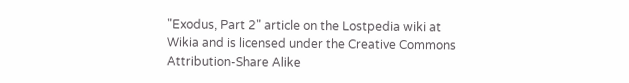"Exodus, Part 2" article on the Lostpedia wiki at Wikia and is licensed under the Creative Commons Attribution-Share Alike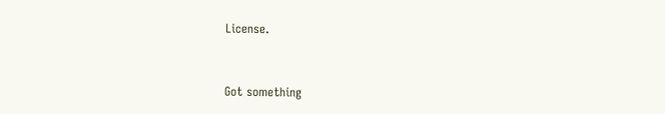License.


Got something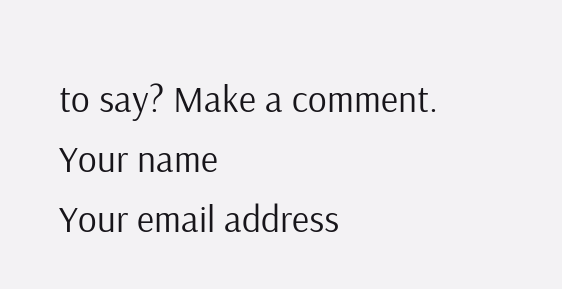to say? Make a comment.
Your name
Your email address